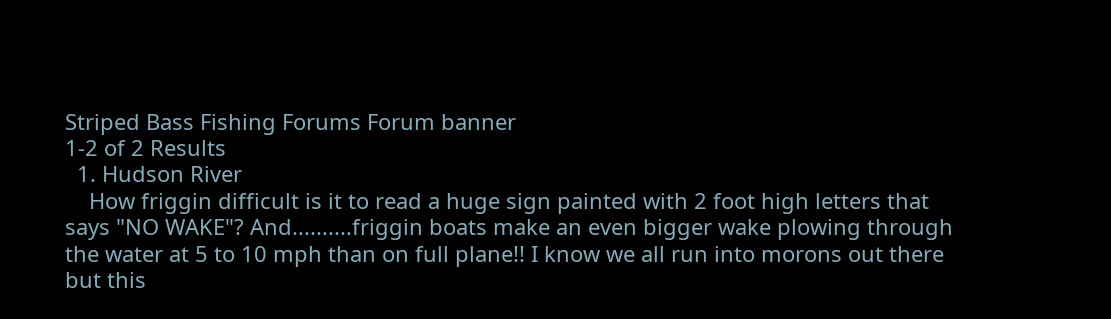Striped Bass Fishing Forums Forum banner
1-2 of 2 Results
  1. Hudson River
    How friggin difficult is it to read a huge sign painted with 2 foot high letters that says "NO WAKE"? And..........friggin boats make an even bigger wake plowing through the water at 5 to 10 mph than on full plane!! I know we all run into morons out there but this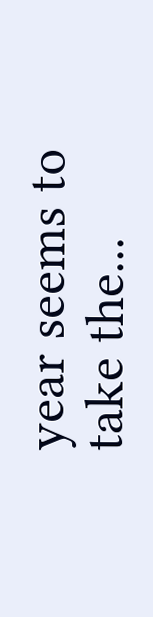year seems to take the...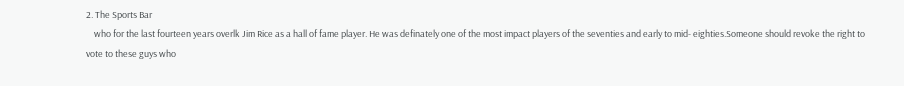2. The Sports Bar
    who for the last fourteen years overlk Jim Rice as a hall of fame player. He was definately one of the most impact players of the seventies and early to mid- eighties.Someone should revoke the right to vote to these guys who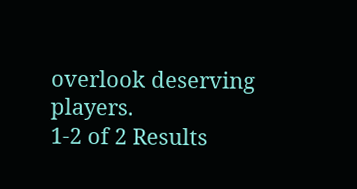overlook deserving players.
1-2 of 2 Results